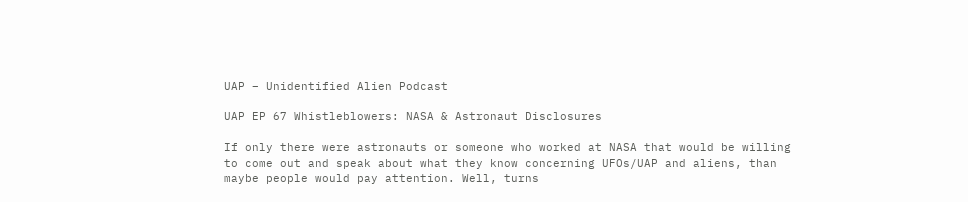UAP – Unidentified Alien Podcast

UAP EP 67 Whistleblowers: NASA & Astronaut Disclosures

If only there were astronauts or someone who worked at NASA that would be willing to come out and speak about what they know concerning UFOs/UAP and aliens, than maybe people would pay attention. Well, turns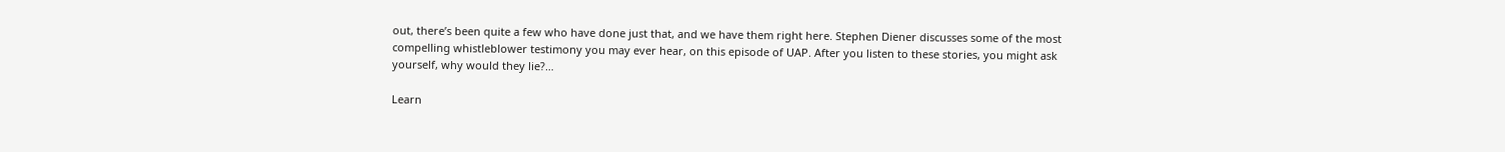out, there’s been quite a few who have done just that, and we have them right here. Stephen Diener discusses some of the most compelling whistleblower testimony you may ever hear, on this episode of UAP. After you listen to these stories, you might ask yourself, why would they lie?…

Learn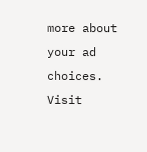more about your ad choices. Visit